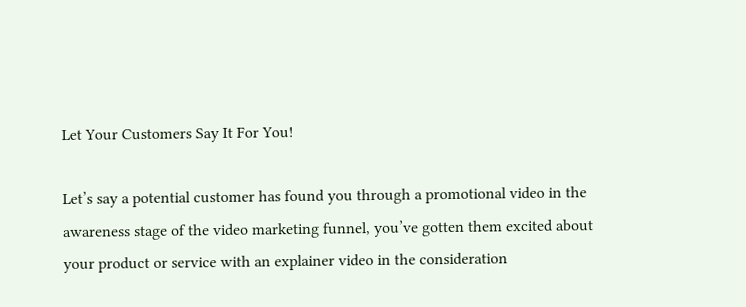Let Your Customers Say It For You!

Let’s say a potential customer has found you through a promotional video in the awareness stage of the video marketing funnel, you’ve gotten them excited about your product or service with an explainer video in the consideration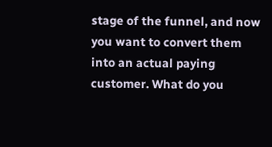stage of the funnel, and now you want to convert them into an actual paying customer. What do you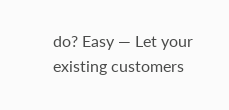do? Easy — Let your existing customers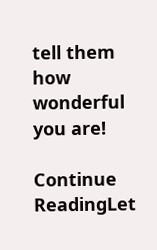tell them how wonderful you are!

Continue ReadingLet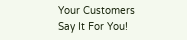Your Customers Say It For You!